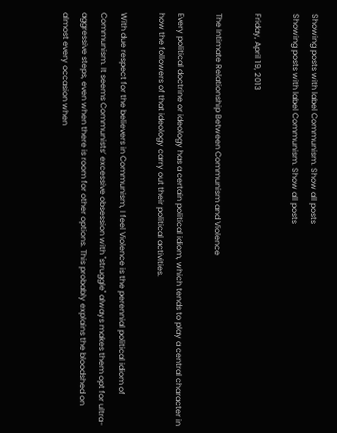Showing posts with label Communism. Show all posts
Showing posts with label Communism. Show all posts

Friday, April 19, 2013

The Intimate Relationship Between Communism and Violence

Every political doctrine or ideology has a certain political idiom, which tends to play a central character in how the followers of that ideology carry out their political activities.

With due respect for the believers in Communism, I feel Violence is the perennial political idiom of Communism. It seems Communists’ excessive obsession with "struggle" always makes them opt for ultra-aggressive steps, even when there is room for other options. This probably explains the bloodshed on almost every occasion when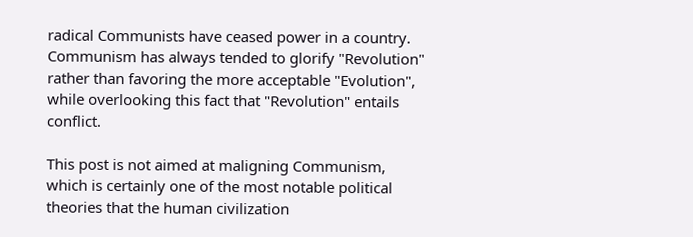radical Communists have ceased power in a country. Communism has always tended to glorify "Revolution" rather than favoring the more acceptable "Evolution", while overlooking this fact that "Revolution" entails conflict.

This post is not aimed at maligning Communism, which is certainly one of the most notable political theories that the human civilization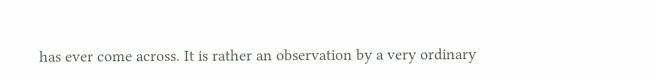has ever come across. It is rather an observation by a very ordinary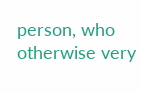person, who otherwise very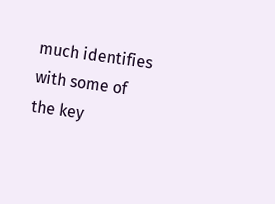much identifies with some of the key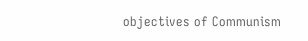objectives of Communism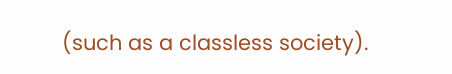(such as a classless society).